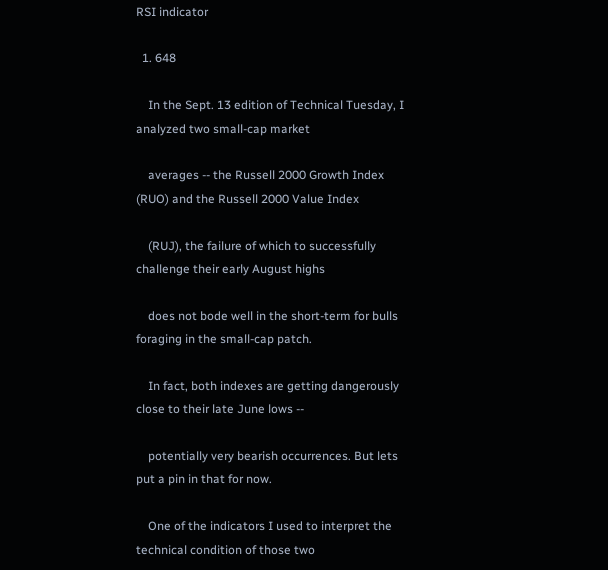RSI indicator

  1. 648

    In the Sept. 13 edition of Technical Tuesday, I analyzed two small-cap market

    averages -- the Russell 2000 Growth Index (RUO) and the Russell 2000 Value Index

    (RUJ), the failure of which to successfully challenge their early August highs

    does not bode well in the short-term for bulls foraging in the small-cap patch.

    In fact, both indexes are getting dangerously close to their late June lows --

    potentially very bearish occurrences. But lets put a pin in that for now.

    One of the indicators I used to interpret the technical condition of those two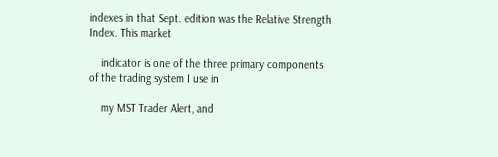indexes in that Sept. edition was the Relative Strength Index. This market

    indicator is one of the three primary components of the trading system I use in

    my MST Trader Alert, and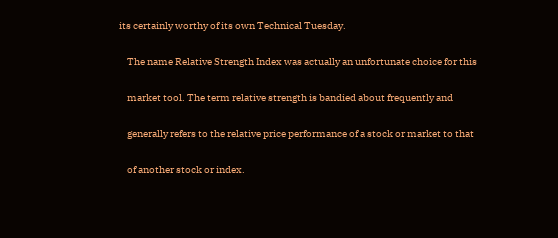its certainly worthy of its own Technical Tuesday.

    The name Relative Strength Index was actually an unfortunate choice for this

    market tool. The term relative strength is bandied about frequently and

    generally refers to the relative price performance of a stock or market to that

    of another stock or index.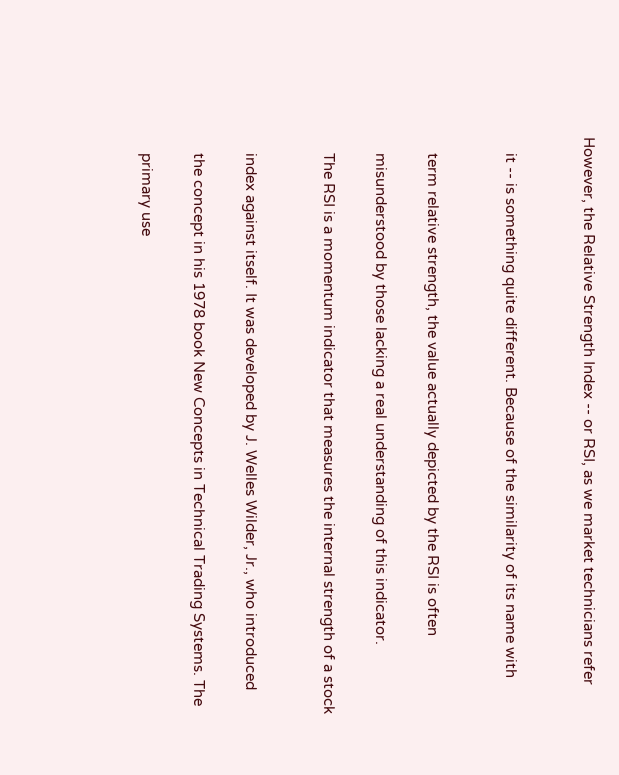However, the Relative Strength Index -- or RSI, as we market technicians refer


    it -- is something quite different. Because of the similarity of its name with


    term relative strength, the value actually depicted by the RSI is often

    misunderstood by those lacking a real understanding of this indicator.

    The RSI is a momentum indicator that measures the internal strength of a stock


    index against itself. It was developed by J. Welles Wilder, Jr., who introduced

    the concept in his 1978 book New Concepts in Technical Trading Systems. The

    primary use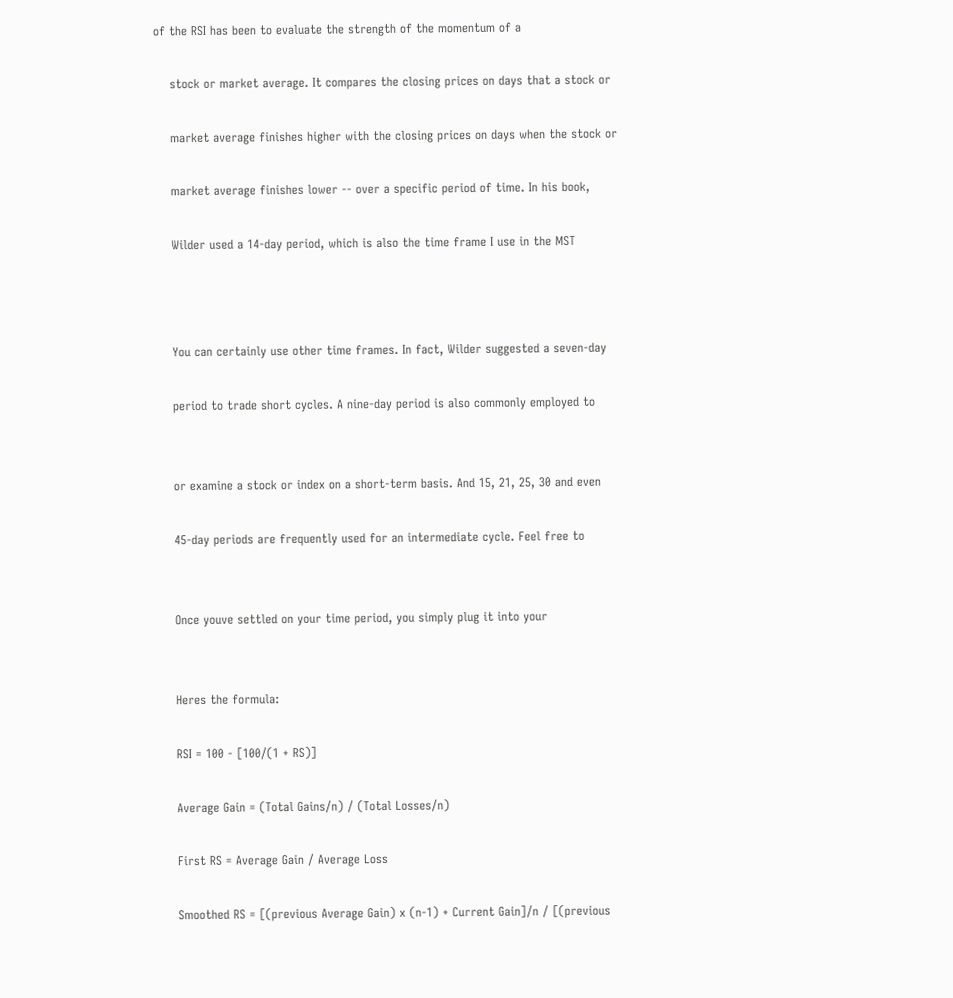of the RSI has been to evaluate the strength of the momentum of a

    stock or market average. It compares the closing prices on days that a stock or

    market average finishes higher with the closing prices on days when the stock or

    market average finishes lower -- over a specific period of time. In his book,

    Wilder used a 14-day period, which is also the time frame I use in the MST



    You can certainly use other time frames. In fact, Wilder suggested a seven-day

    period to trade short cycles. A nine-day period is also commonly employed to


    or examine a stock or index on a short-term basis. And 15, 21, 25, 30 and even

    45-day periods are frequently used for an intermediate cycle. Feel free to


    Once youve settled on your time period, you simply plug it into your


    Heres the formula:

    RSI = 100 - [100/(1 + RS)]

    Average Gain = (Total Gains/n) / (Total Losses/n)

    First RS = Average Gain / Average Loss

    Smoothed RS = [(previous Average Gain) x (n-1) + Current Gain]/n / [(previous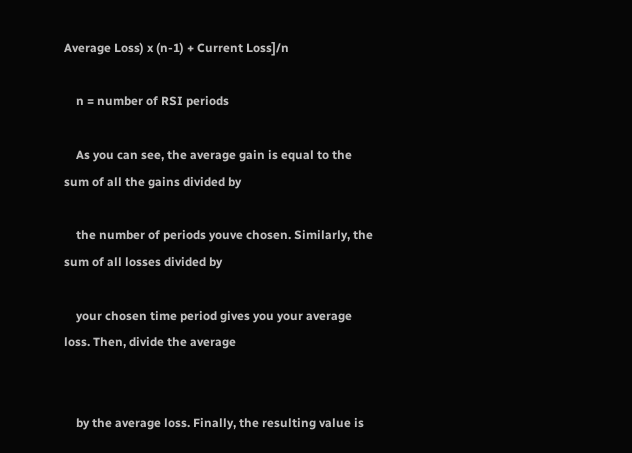Average Loss) x (n-1) + Current Loss]/n

    n = number of RSI periods

    As you can see, the average gain is equal to the sum of all the gains divided by

    the number of periods youve chosen. Similarly, the sum of all losses divided by

    your chosen time period gives you your average loss. Then, divide the average


    by the average loss. Finally, the resulting value is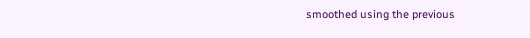smoothed using the previous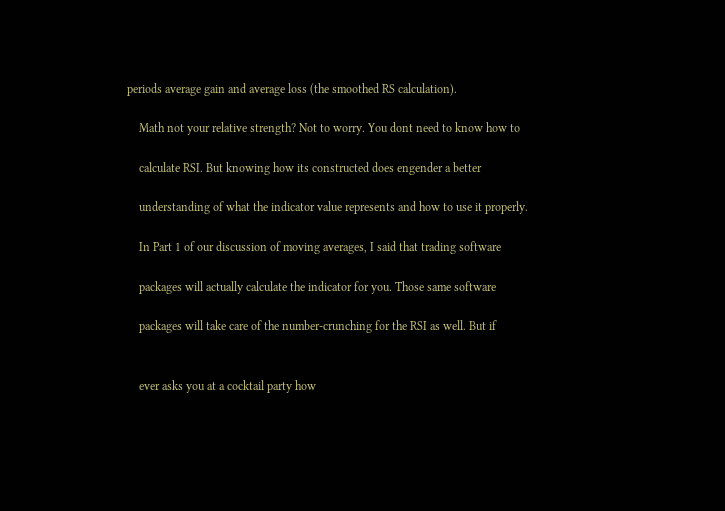periods average gain and average loss (the smoothed RS calculation).

    Math not your relative strength? Not to worry. You dont need to know how to

    calculate RSI. But knowing how its constructed does engender a better

    understanding of what the indicator value represents and how to use it properly.

    In Part 1 of our discussion of moving averages, I said that trading software

    packages will actually calculate the indicator for you. Those same software

    packages will take care of the number-crunching for the RSI as well. But if


    ever asks you at a cocktail party how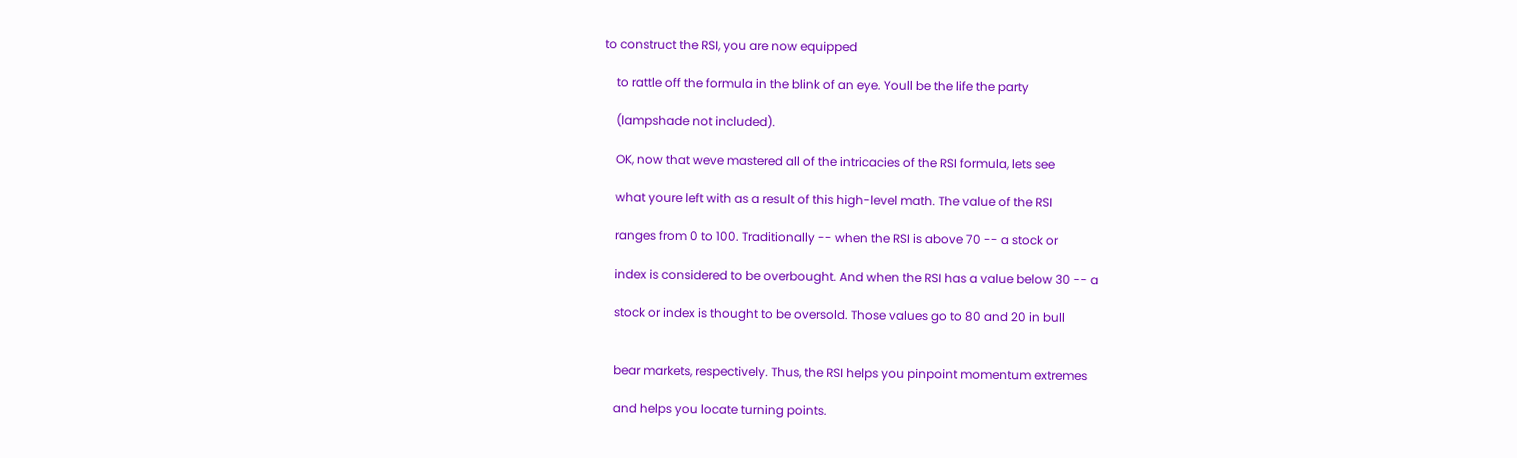to construct the RSI, you are now equipped

    to rattle off the formula in the blink of an eye. Youll be the life the party

    (lampshade not included).

    OK, now that weve mastered all of the intricacies of the RSI formula, lets see

    what youre left with as a result of this high-level math. The value of the RSI

    ranges from 0 to 100. Traditionally -- when the RSI is above 70 -- a stock or

    index is considered to be overbought. And when the RSI has a value below 30 -- a

    stock or index is thought to be oversold. Those values go to 80 and 20 in bull


    bear markets, respectively. Thus, the RSI helps you pinpoint momentum extremes

    and helps you locate turning points.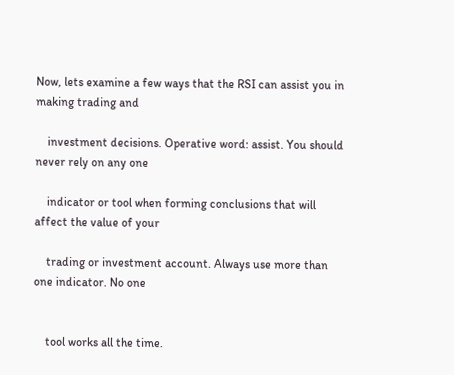Now, lets examine a few ways that the RSI can assist you in making trading and

    investment decisions. Operative word: assist. You should never rely on any one

    indicator or tool when forming conclusions that will affect the value of your

    trading or investment account. Always use more than one indicator. No one


    tool works all the time.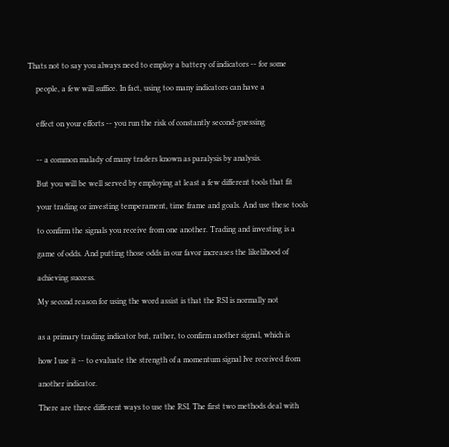Thats not to say you always need to employ a battery of indicators -- for some

    people, a few will suffice. In fact, using too many indicators can have a


    effect on your efforts -- you run the risk of constantly second-guessing


    -- a common malady of many traders known as paralysis by analysis.

    But you will be well served by employing at least a few different tools that fit

    your trading or investing temperament, time frame and goals. And use these tools

    to confirm the signals you receive from one another. Trading and investing is a

    game of odds. And putting those odds in our favor increases the likelihood of

    achieving success.

    My second reason for using the word assist is that the RSI is normally not


    as a primary trading indicator but, rather, to confirm another signal, which is

    how I use it -- to evaluate the strength of a momentum signal Ive received from

    another indicator.

    There are three different ways to use the RSI. The first two methods deal with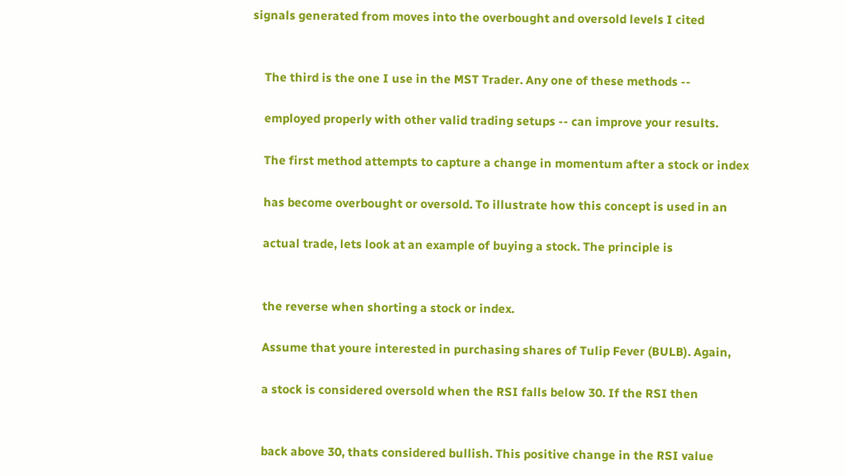signals generated from moves into the overbought and oversold levels I cited


    The third is the one I use in the MST Trader. Any one of these methods --

    employed properly with other valid trading setups -- can improve your results.

    The first method attempts to capture a change in momentum after a stock or index

    has become overbought or oversold. To illustrate how this concept is used in an

    actual trade, lets look at an example of buying a stock. The principle is


    the reverse when shorting a stock or index.

    Assume that youre interested in purchasing shares of Tulip Fever (BULB). Again,

    a stock is considered oversold when the RSI falls below 30. If the RSI then


    back above 30, thats considered bullish. This positive change in the RSI value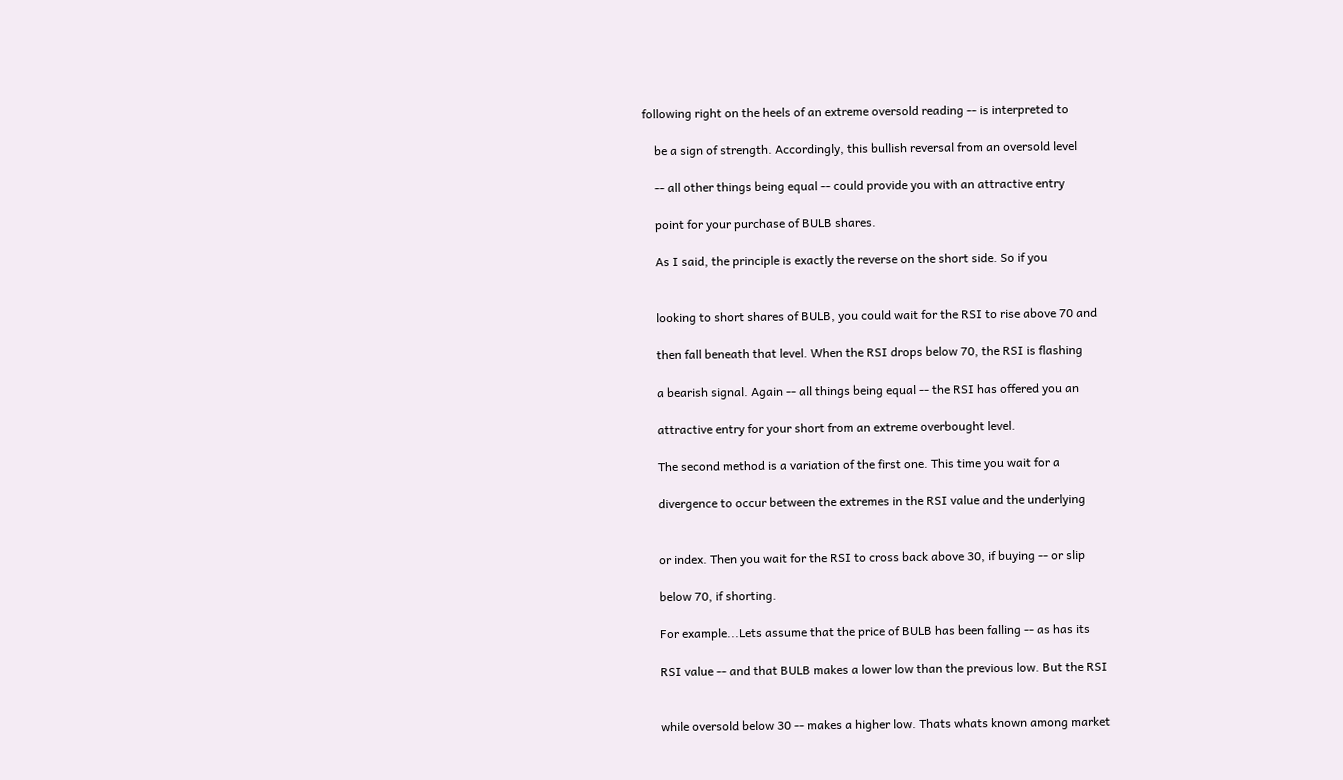following right on the heels of an extreme oversold reading -- is interpreted to

    be a sign of strength. Accordingly, this bullish reversal from an oversold level

    -- all other things being equal -- could provide you with an attractive entry

    point for your purchase of BULB shares.

    As I said, the principle is exactly the reverse on the short side. So if you


    looking to short shares of BULB, you could wait for the RSI to rise above 70 and

    then fall beneath that level. When the RSI drops below 70, the RSI is flashing

    a bearish signal. Again -- all things being equal -- the RSI has offered you an

    attractive entry for your short from an extreme overbought level.

    The second method is a variation of the first one. This time you wait for a

    divergence to occur between the extremes in the RSI value and the underlying


    or index. Then you wait for the RSI to cross back above 30, if buying -- or slip

    below 70, if shorting.

    For example...Lets assume that the price of BULB has been falling -- as has its

    RSI value -- and that BULB makes a lower low than the previous low. But the RSI


    while oversold below 30 -- makes a higher low. Thats whats known among market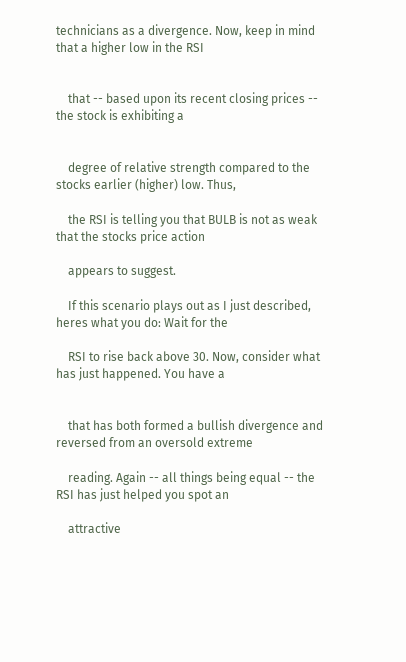technicians as a divergence. Now, keep in mind that a higher low in the RSI


    that -- based upon its recent closing prices -- the stock is exhibiting a


    degree of relative strength compared to the stocks earlier (higher) low. Thus,

    the RSI is telling you that BULB is not as weak that the stocks price action

    appears to suggest.

    If this scenario plays out as I just described, heres what you do: Wait for the

    RSI to rise back above 30. Now, consider what has just happened. You have a


    that has both formed a bullish divergence and reversed from an oversold extreme

    reading. Again -- all things being equal -- the RSI has just helped you spot an

    attractive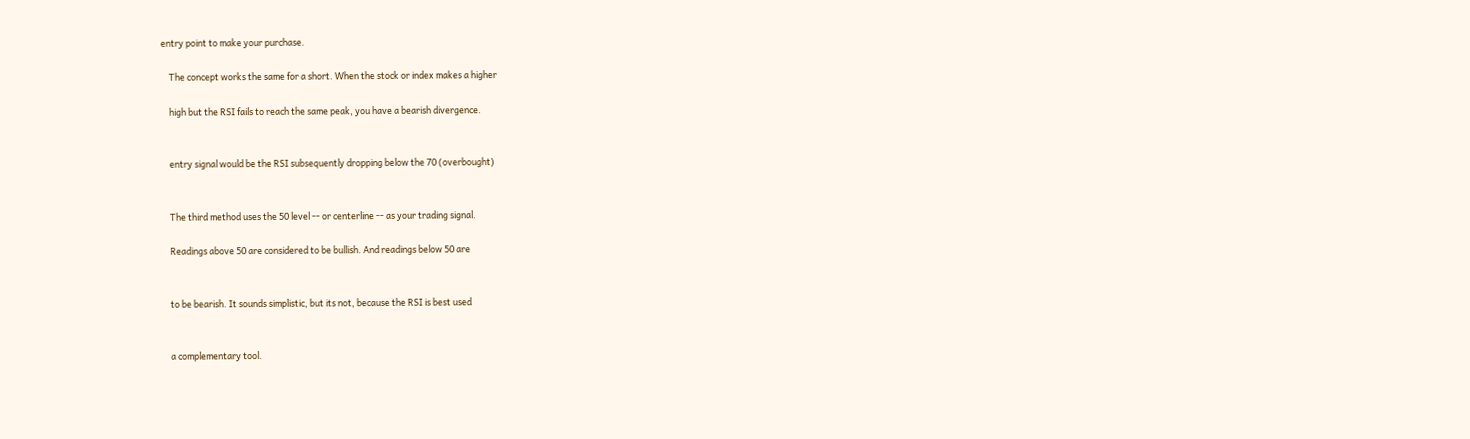entry point to make your purchase.

    The concept works the same for a short. When the stock or index makes a higher

    high but the RSI fails to reach the same peak, you have a bearish divergence.


    entry signal would be the RSI subsequently dropping below the 70 (overbought)


    The third method uses the 50 level -- or centerline -- as your trading signal.

    Readings above 50 are considered to be bullish. And readings below 50 are


    to be bearish. It sounds simplistic, but its not, because the RSI is best used


    a complementary tool.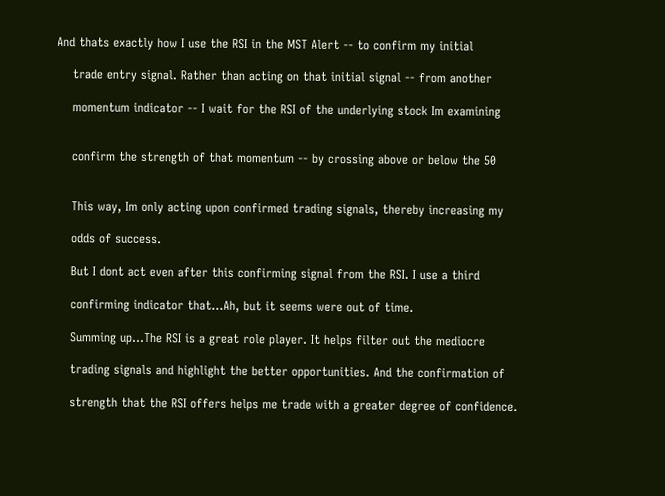And thats exactly how I use the RSI in the MST Alert -- to confirm my initial

    trade entry signal. Rather than acting on that initial signal -- from another

    momentum indicator -- I wait for the RSI of the underlying stock Im examining


    confirm the strength of that momentum -- by crossing above or below the 50


    This way, Im only acting upon confirmed trading signals, thereby increasing my

    odds of success.

    But I dont act even after this confirming signal from the RSI. I use a third

    confirming indicator that...Ah, but it seems were out of time.

    Summing up...The RSI is a great role player. It helps filter out the mediocre

    trading signals and highlight the better opportunities. And the confirmation of

    strength that the RSI offers helps me trade with a greater degree of confidence.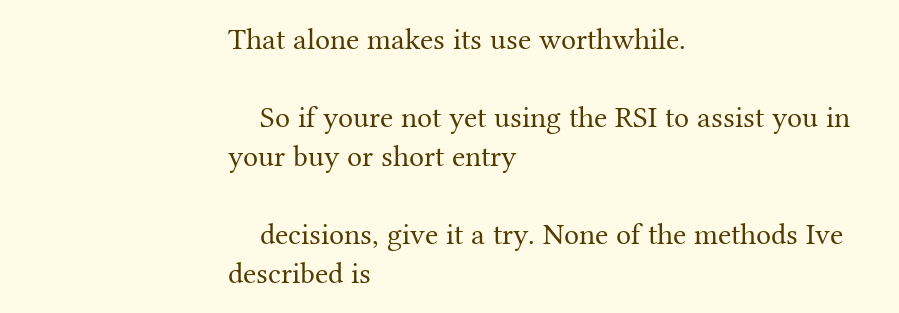That alone makes its use worthwhile.

    So if youre not yet using the RSI to assist you in your buy or short entry

    decisions, give it a try. None of the methods Ive described is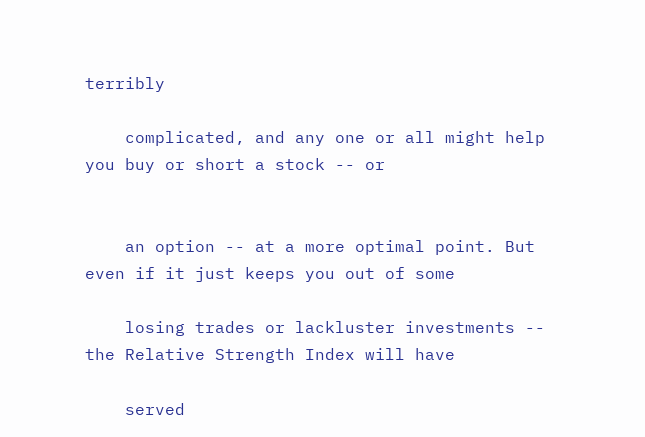terribly

    complicated, and any one or all might help you buy or short a stock -- or


    an option -- at a more optimal point. But even if it just keeps you out of some

    losing trades or lackluster investments -- the Relative Strength Index will have

    served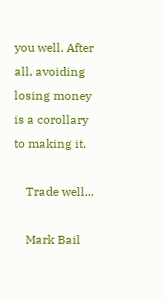you well. After all, avoiding losing money is a corollary to making it.

    Trade well...

    Mark Bail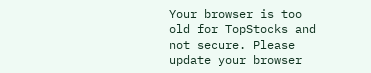Your browser is too old for TopStocks and not secure. Please update your browser